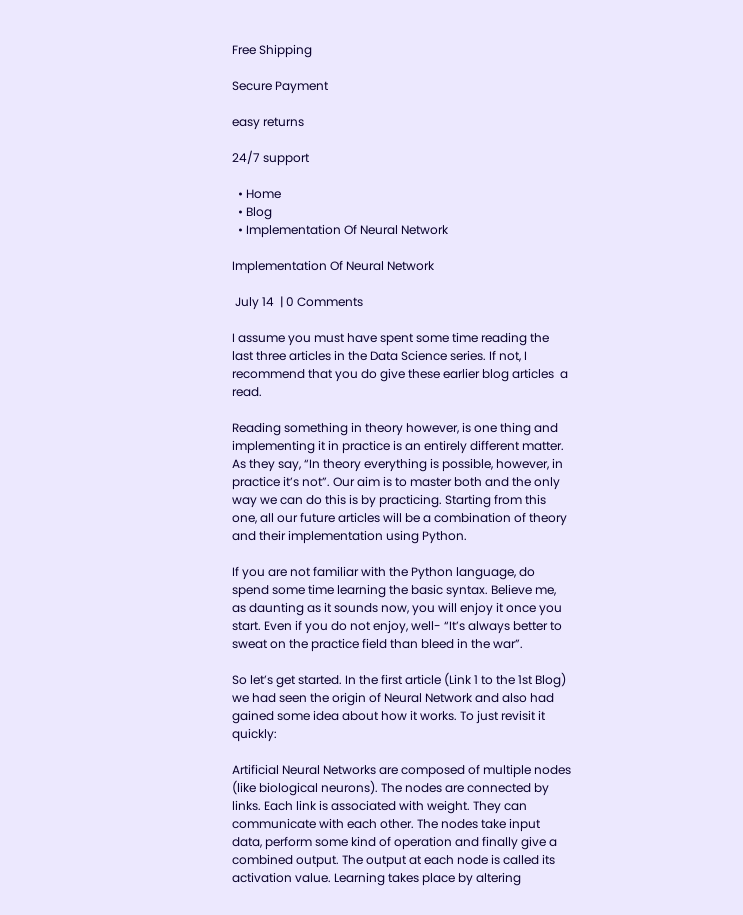Free Shipping

Secure Payment

easy returns

24/7 support

  • Home
  • Blog
  • Implementation Of Neural Network

Implementation Of Neural Network

 July 14  | 0 Comments

I assume you must have spent some time reading the last three articles in the Data Science series. If not, I recommend that you do give these earlier blog articles  a read.

Reading something in theory however, is one thing and implementing it in practice is an entirely different matter. As they say, “In theory everything is possible, however, in practice it’s not”. Our aim is to master both and the only way we can do this is by practicing. Starting from this one, all our future articles will be a combination of theory and their implementation using Python.

If you are not familiar with the Python language, do spend some time learning the basic syntax. Believe me, as daunting as it sounds now, you will enjoy it once you start. Even if you do not enjoy, well- “It’s always better to sweat on the practice field than bleed in the war”.

So let’s get started. In the first article (Link 1 to the 1st Blog) we had seen the origin of Neural Network and also had gained some idea about how it works. To just revisit it quickly:

Artificial Neural Networks are composed of multiple nodes (like biological neurons). The nodes are connected by links. Each link is associated with weight. They can communicate with each other. The nodes take input data, perform some kind of operation and finally give a combined output. The output at each node is called its activation value. Learning takes place by altering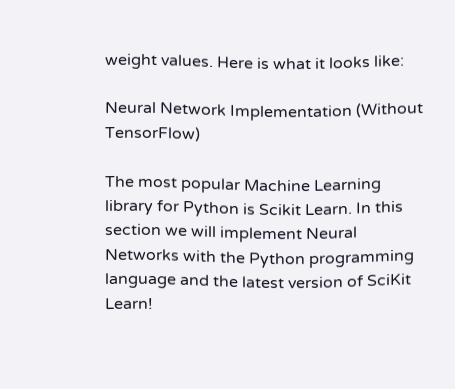weight values. Here is what it looks like:

Neural Network Implementation (Without TensorFlow)

The most popular Machine Learning library for Python is Scikit Learn. In this section we will implement Neural Networks with the Python programming language and the latest version of SciKit Learn!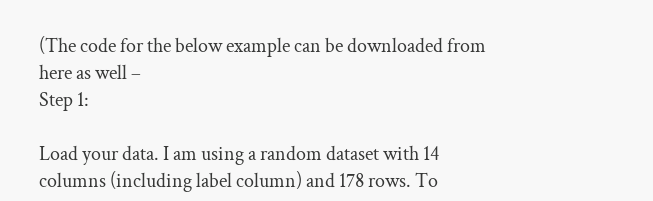(The code for the below example can be downloaded from here as well –
Step 1:

Load your data. I am using a random dataset with 14 columns (including label column) and 178 rows. To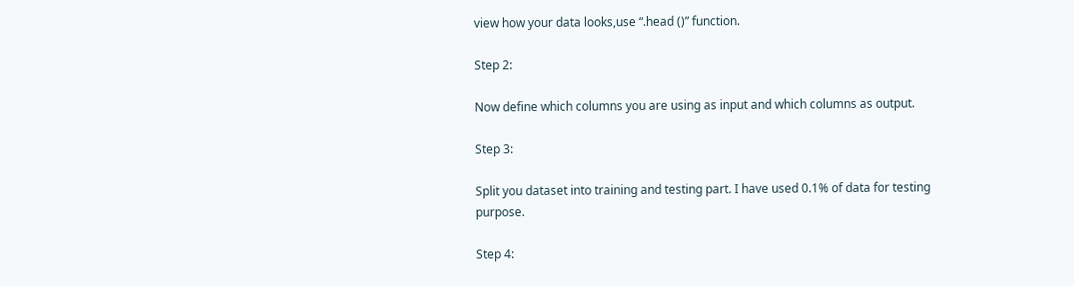view how your data looks,use “.head ()” function.

Step 2:

Now define which columns you are using as input and which columns as output.

Step 3:

Split you dataset into training and testing part. I have used 0.1% of data for testing purpose.

Step 4: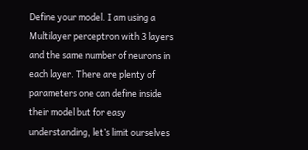Define your model. I am using a Multilayer perceptron with 3 layers and the same number of neurons in each layer. There are plenty of parameters one can define inside their model but for easy understanding, let’s limit ourselves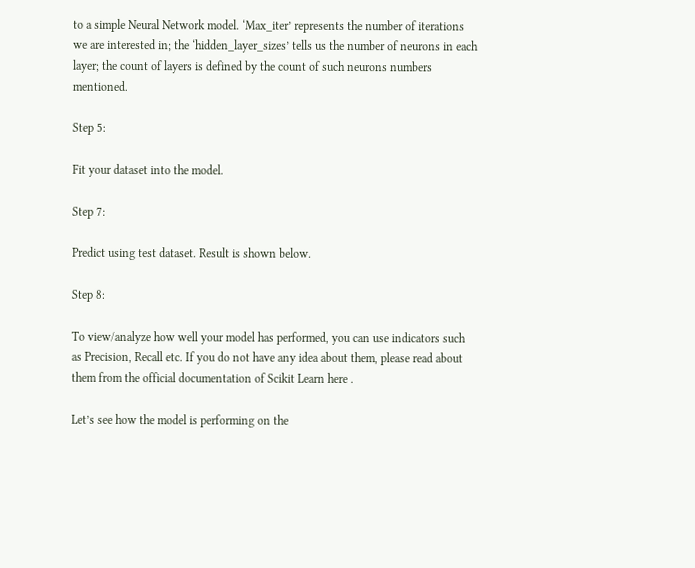to a simple Neural Network model. ‘Max_iter’ represents the number of iterations we are interested in; the ‘hidden_layer_sizes’ tells us the number of neurons in each layer; the count of layers is defined by the count of such neurons numbers mentioned.

Step 5:

Fit your dataset into the model.

Step 7:

Predict using test dataset. Result is shown below.

Step 8:

To view/analyze how well your model has performed, you can use indicators such as Precision, Recall etc. If you do not have any idea about them, please read about them from the official documentation of Scikit Learn here .

Let’s see how the model is performing on the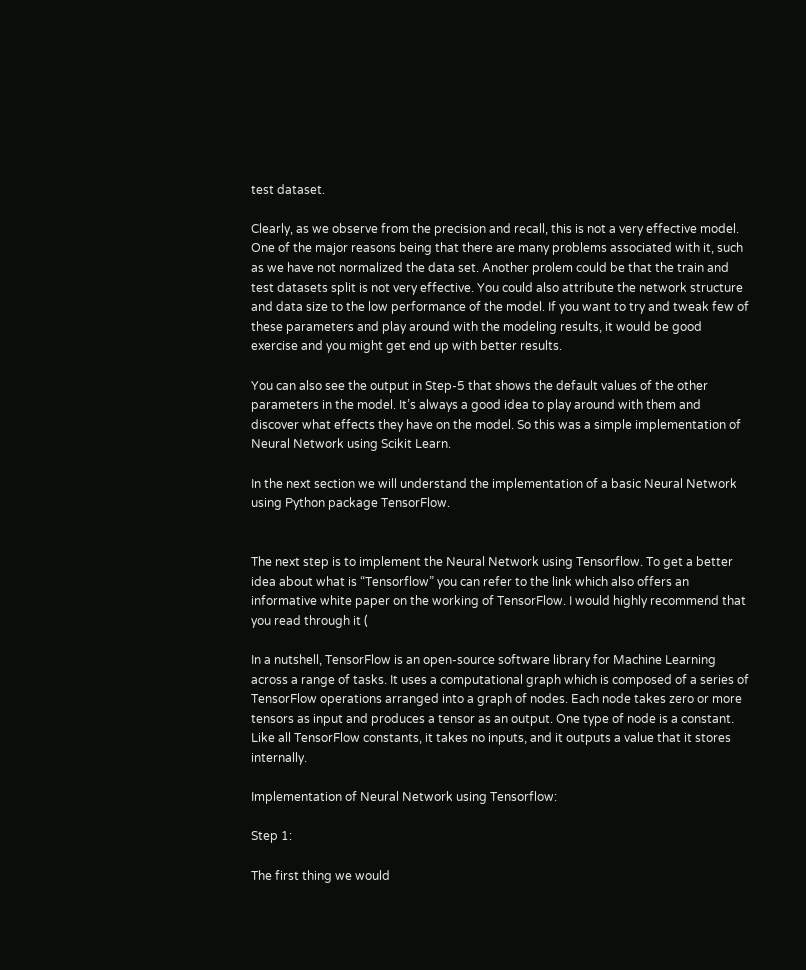test dataset.

Clearly, as we observe from the precision and recall, this is not a very effective model. One of the major reasons being that there are many problems associated with it, such as we have not normalized the data set. Another prolem could be that the train and test datasets split is not very effective. You could also attribute the network structure and data size to the low performance of the model. If you want to try and tweak few of these parameters and play around with the modeling results, it would be good exercise and you might get end up with better results.

You can also see the output in Step-5 that shows the default values of the other parameters in the model. It’s always a good idea to play around with them and discover what effects they have on the model. So this was a simple implementation of Neural Network using Scikit Learn.

In the next section we will understand the implementation of a basic Neural Network using Python package TensorFlow.


The next step is to implement the Neural Network using Tensorflow. To get a better idea about what is “Tensorflow” you can refer to the link which also offers an informative white paper on the working of TensorFlow. I would highly recommend that you read through it (

In a nutshell, TensorFlow is an open-source software library for Machine Learning across a range of tasks. It uses a computational graph which is composed of a series of TensorFlow operations arranged into a graph of nodes. Each node takes zero or more tensors as input and produces a tensor as an output. One type of node is a constant. Like all TensorFlow constants, it takes no inputs, and it outputs a value that it stores internally.

Implementation of Neural Network using Tensorflow:

Step 1:

The first thing we would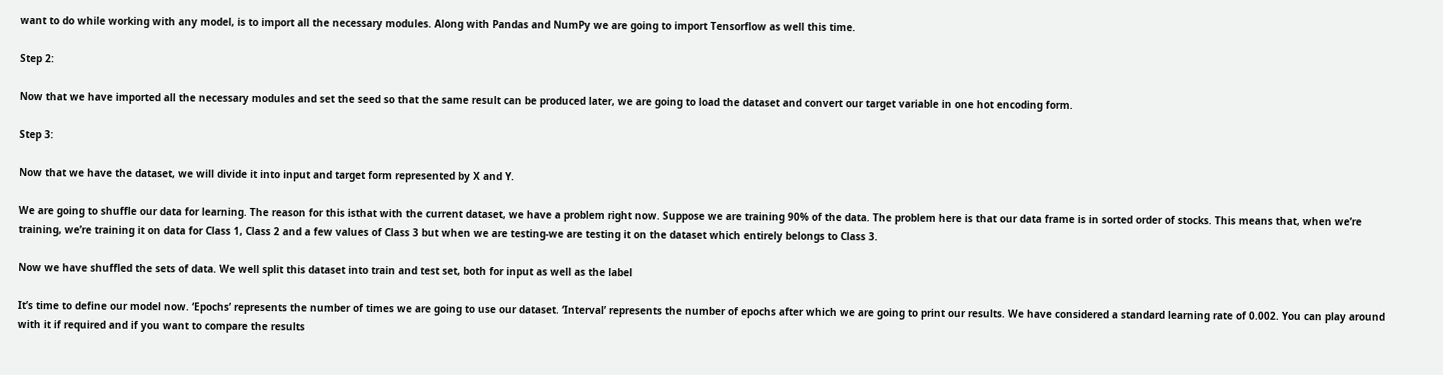want to do while working with any model, is to import all the necessary modules. Along with Pandas and NumPy we are going to import Tensorflow as well this time.

Step 2:

Now that we have imported all the necessary modules and set the seed so that the same result can be produced later, we are going to load the dataset and convert our target variable in one hot encoding form.

Step 3:

Now that we have the dataset, we will divide it into input and target form represented by X and Y.

We are going to shuffle our data for learning. The reason for this isthat with the current dataset, we have a problem right now. Suppose we are training 90% of the data. The problem here is that our data frame is in sorted order of stocks. This means that, when we’re training, we’re training it on data for Class 1, Class 2 and a few values of Class 3 but when we are testing-we are testing it on the dataset which entirely belongs to Class 3.

Now we have shuffled the sets of data. We well split this dataset into train and test set, both for input as well as the label

It’s time to define our model now. ‘Epochs’ represents the number of times we are going to use our dataset. ‘Interval’ represents the number of epochs after which we are going to print our results. We have considered a standard learning rate of 0.002. You can play around with it if required and if you want to compare the results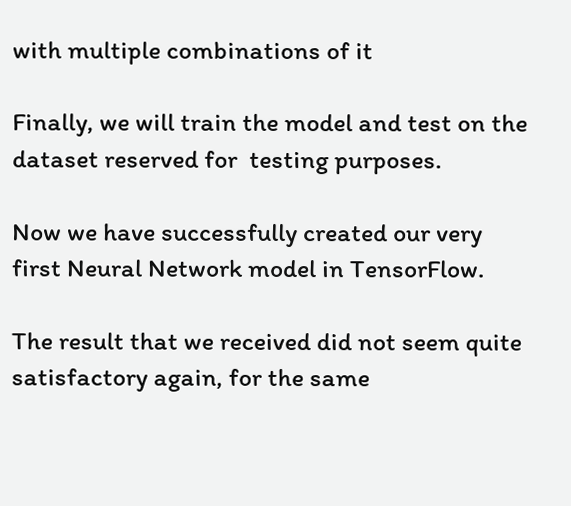with multiple combinations of it

Finally, we will train the model and test on the dataset reserved for  testing purposes.

Now we have successfully created our very first Neural Network model in TensorFlow.

The result that we received did not seem quite satisfactory again, for the same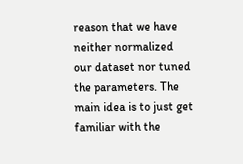reason that we have neither normalized our dataset nor tuned the parameters. The main idea is to just get familiar with the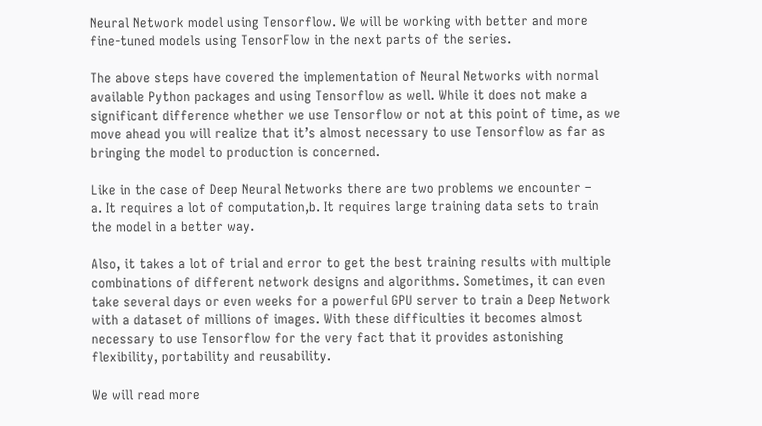Neural Network model using Tensorflow. We will be working with better and more fine-tuned models using TensorFlow in the next parts of the series.

The above steps have covered the implementation of Neural Networks with normal available Python packages and using Tensorflow as well. While it does not make a significant difference whether we use Tensorflow or not at this point of time, as we move ahead you will realize that it’s almost necessary to use Tensorflow as far as bringing the model to production is concerned.

Like in the case of Deep Neural Networks there are two problems we encounter –
a. It requires a lot of computation,b. It requires large training data sets to train the model in a better way.

Also, it takes a lot of trial and error to get the best training results with multiple combinations of different network designs and algorithms. Sometimes, it can even take several days or even weeks for a powerful GPU server to train a Deep Network with a dataset of millions of images. With these difficulties it becomes almost necessary to use Tensorflow for the very fact that it provides astonishing flexibility, portability and reusability.

We will read more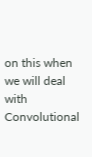on this when we will deal with Convolutional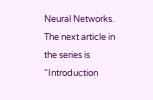Neural Networks.  The next article in the series is “Introduction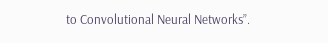to Convolutional Neural Networks”.